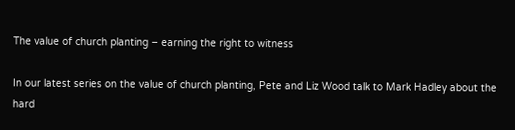The value of church planting – earning the right to witness

In our latest series on the value of church planting, Pete and Liz Wood talk to Mark Hadley about the hard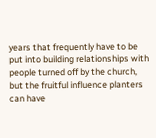years that frequently have to be put into building relationships with people turned off by the church, but the fruitful influence planters can have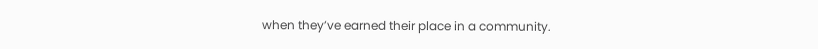when they’ve earned their place in a community.